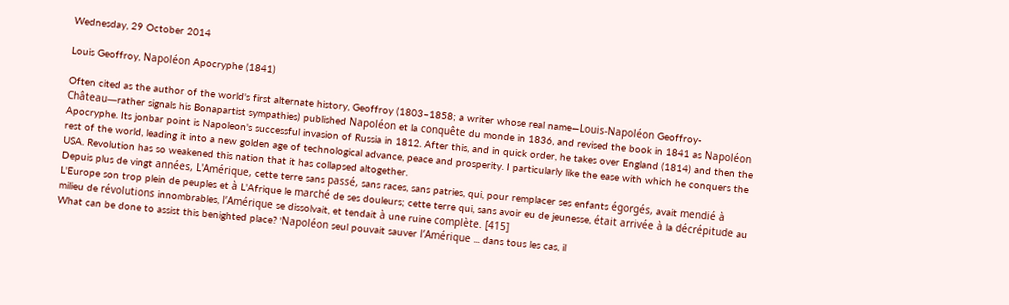Wednesday, 29 October 2014

Louis Geoffroy, Napoléon Apocryphe (1841)

Often cited as the author of the world's first alternate history, Geoffroy (1803–1858; a writer whose real name—Louis-Napoléon Geoffroy-Château—rather signals his Bonapartist sympathies) published Napoléon et la conquête du monde in 1836, and revised the book in 1841 as Napoléon Apocryphe. Its jonbar point is Napoleon's successful invasion of Russia in 1812. After this, and in quick order, he takes over England (1814) and then the rest of the world, leading it into a new golden age of technological advance, peace and prosperity. I particularly like the ease with which he conquers the USA. Revolution has so weakened this nation that it has collapsed altogether.
Depuis plus de vingt années, L'Amérique, cette terre sans passé, sans races, sans patries, qui, pour remplacer ses enfants égorgés, avait mendié à L'Europe son trop plein de peuples et à L'Afrique le marché de ses douleurs; cette terre qui, sans avoir eu de jeunesse, était arrivée à la décrépitude au milieu de révolutions innombrables, l’Amérique se dissolvait, et tendait à une ruine complète. [415]
What can be done to assist this benighted place? 'Napoléon seul pouvait sauver l’Amérique ... dans tous les cas, il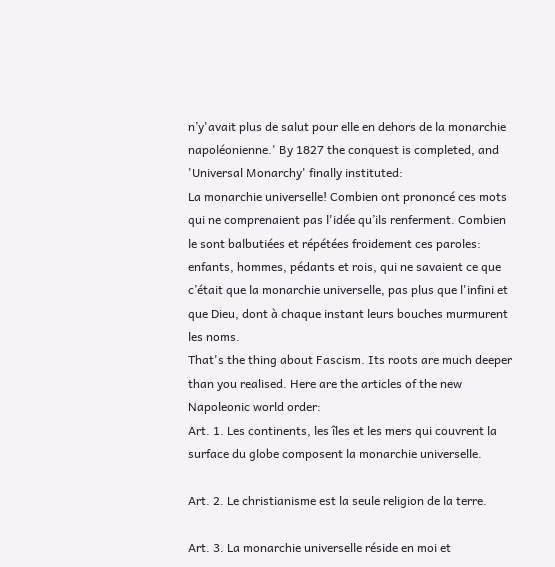n’y'avait plus de salut pour elle en dehors de la monarchie napoléonienne.' By 1827 the conquest is completed, and 'Universal Monarchy' finally instituted:
La monarchie universelle! Combien ont prononcé ces mots qui ne comprenaient pas l'idée qu’ils renferment. Combien le sont balbutiées et répétées froidement ces paroles: enfants, hommes, pédants et rois, qui ne savaient ce que c’était que la monarchie universelle, pas plus que l'infini et que Dieu, dont à chaque instant leurs bouches murmurent les noms.
That's the thing about Fascism. Its roots are much deeper than you realised. Here are the articles of the new Napoleonic world order:
Art. 1. Les continents, les îles et les mers qui couvrent la surface du globe composent la monarchie universelle.

Art. 2. Le christianisme est la seule religion de la terre.

Art. 3. La monarchie universelle réside en moi et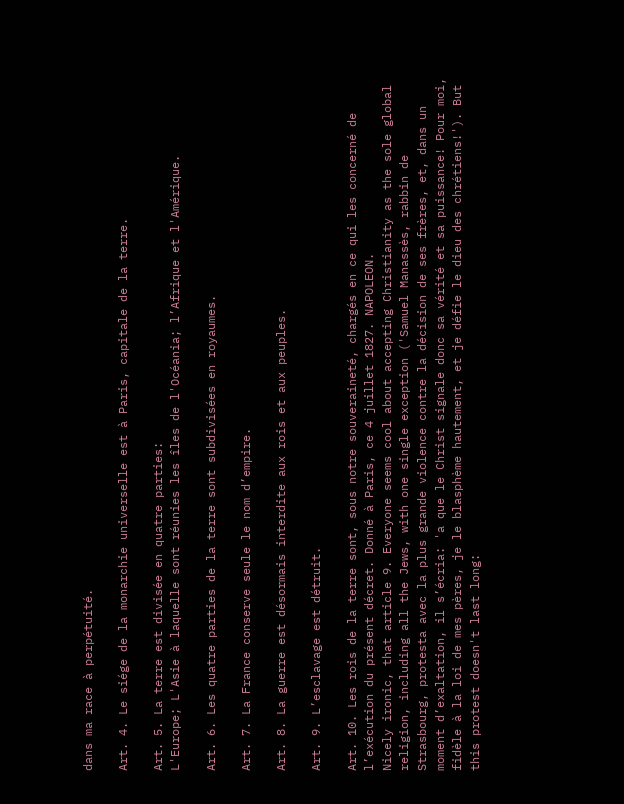dans ma race à perpétuité.

Art. 4. Le siége de la monarchie universelle est à Paris, capitale de la terre.

Art. 5. La terre est divisée en quatre parties:
L'Europe; L'Asie à laquelle sont réunies les îles de l'Océania; l’Afrique et l'Amérique.

Art. 6. Les quatre parties de la terre sont subdivisées en royaumes.

Art. 7. La France conserve seule le nom d’empire.

Art. 8. La guerre est désormais interdite aux rois et aux peuples.

Art. 9. L’esclavage est détruit.

Art. 10. Les rois de la terre sont, sous notre souveraineté, chargés en ce qui les concerné de l’exécution du présent décret. Donné à Paris, ce 4 juillet 1827. NAPOLEON.
Nicely ironic, that article 9. Everyone seems cool about accepting Christianity as the sole global religion, including all the Jews, with one single exception ('Samuel Manassès, rabbin de Strasbourg, protesta avec la plus grande violence contre la décision de ses frères, et, dans un moment d’exaltation, il s’écria: 'a que le Christ signale donc sa vérité et sa puissance! Pour moi, fidèle à la loi de mes pères, je le blasphème hautement, et je défie le dieu des chrétiens!'). But this protest doesn't last long: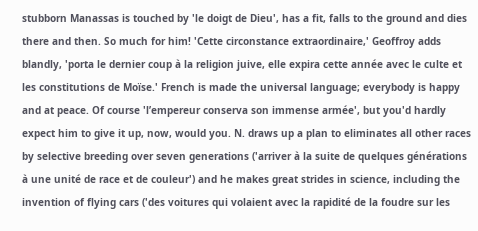stubborn Manassas is touched by 'le doigt de Dieu', has a fit, falls to the ground and dies there and then. So much for him! 'Cette circonstance extraordinaire,' Geoffroy adds blandly, 'porta le dernier coup à la religion juive, elle expira cette année avec le culte et les constitutions de Moïse.' French is made the universal language; everybody is happy and at peace. Of course 'l’empereur conserva son immense armée', but you'd hardly expect him to give it up, now, would you. N. draws up a plan to eliminates all other races by selective breeding over seven generations ('arriver à la suite de quelques générations à une unité de race et de couleur') and he makes great strides in science, including the invention of flying cars ('des voitures qui volaient avec la rapidité de la foudre sur les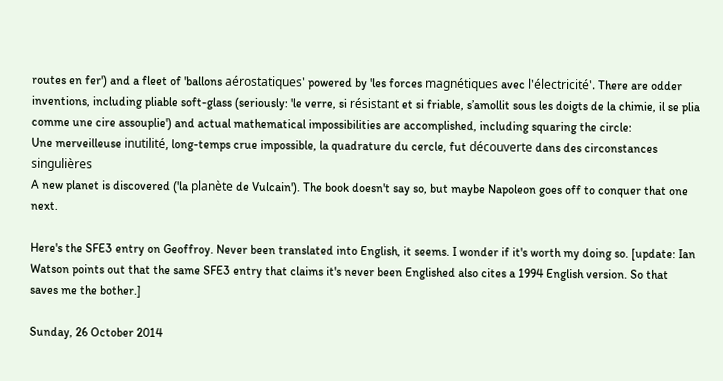routes en fer') and a fleet of 'ballons aérostatiques' powered by 'les forces magnétiques avec l'électricité'. There are odder inventions, including pliable soft-glass (seriously: 'le verre, si résistant et si friable, s’amollit sous les doigts de la chimie, il se plia comme une cire assouplie') and actual mathematical impossibilities are accomplished, including squaring the circle:
Une merveilleuse inutilité, long-temps crue impossible, la quadrature du cercle, fut découverte dans des circonstances singulières
A new planet is discovered ('la planète de Vulcain'). The book doesn't say so, but maybe Napoleon goes off to conquer that one next.

Here's the SFE3 entry on Geoffroy. Never been translated into English, it seems. I wonder if it's worth my doing so. [update: Ian Watson points out that the same SFE3 entry that claims it's never been Englished also cites a 1994 English version. So that saves me the bother.]

Sunday, 26 October 2014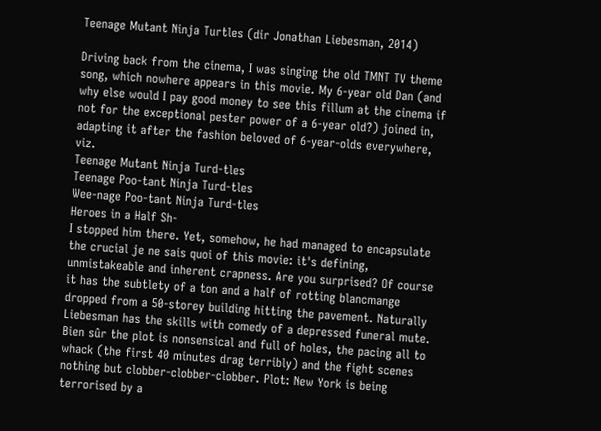Teenage Mutant Ninja Turtles (dir Jonathan Liebesman, 2014)

Driving back from the cinema, I was singing the old TMNT TV theme song, which nowhere appears in this movie. My 6-year old Dan (and why else would I pay good money to see this fillum at the cinema if not for the exceptional pester power of a 6-year old?) joined in, adapting it after the fashion beloved of 6-year-olds everywhere, viz.
Teenage Mutant Ninja Turd-tles
Teenage Poo-tant Ninja Turd-tles
Wee-nage Poo-tant Ninja Turd-tles
Heroes in a Half Sh-
I stopped him there. Yet, somehow, he had managed to encapsulate the crucial je ne sais quoi of this movie: it's defining, unmistakeable and inherent crapness. Are you surprised? Of course it has the subtlety of a ton and a half of rotting blancmange dropped from a 50-storey building hitting the pavement. Naturally Liebesman has the skills with comedy of a depressed funeral mute. Bien sûr the plot is nonsensical and full of holes, the pacing all to whack (the first 40 minutes drag terribly) and the fight scenes nothing but clobber-clobber-clobber. Plot: New York is being terrorised by a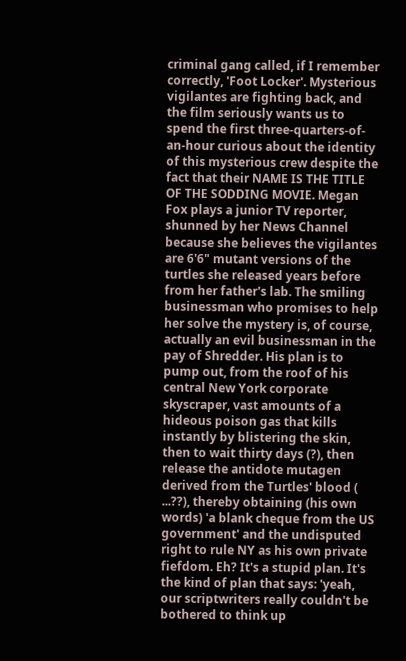criminal gang called, if I remember correctly, 'Foot Locker'. Mysterious vigilantes are fighting back, and the film seriously wants us to spend the first three-quarters-of-an-hour curious about the identity of this mysterious crew despite the fact that their NAME IS THE TITLE OF THE SODDING MOVIE. Megan Fox plays a junior TV reporter, shunned by her News Channel because she believes the vigilantes are 6'6" mutant versions of the turtles she released years before from her father's lab. The smiling businessman who promises to help her solve the mystery is, of course, actually an evil businessman in the pay of Shredder. His plan is to pump out, from the roof of his central New York corporate skyscraper, vast amounts of a hideous poison gas that kills instantly by blistering the skin, then to wait thirty days (?), then release the antidote mutagen derived from the Turtles' blood ( ...??), thereby obtaining (his own words) 'a blank cheque from the US government' and the undisputed right to rule NY as his own private fiefdom. Eh? It's a stupid plan. It's the kind of plan that says: 'yeah, our scriptwriters really couldn't be bothered to think up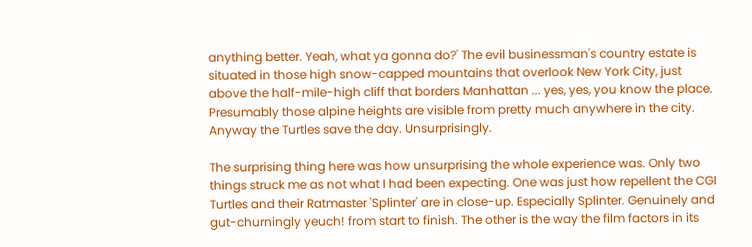anything better. Yeah, what ya gonna do?' The evil businessman's country estate is situated in those high snow-capped mountains that overlook New York City, just above the half-mile-high cliff that borders Manhattan ... yes, yes, you know the place. Presumably those alpine heights are visible from pretty much anywhere in the city. Anyway the Turtles save the day. Unsurprisingly.

The surprising thing here was how unsurprising the whole experience was. Only two things struck me as not what I had been expecting. One was just how repellent the CGI Turtles and their Ratmaster 'Splinter' are in close-up. Especially Splinter. Genuinely and gut-churningly yeuch! from start to finish. The other is the way the film factors in its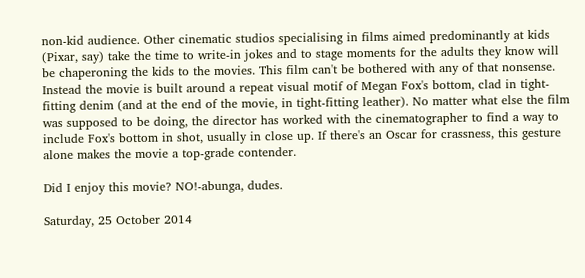non-kid audience. Other cinematic studios specialising in films aimed predominantly at kids (Pixar, say) take the time to write-in jokes and to stage moments for the adults they know will be chaperoning the kids to the movies. This film can't be bothered with any of that nonsense. Instead the movie is built around a repeat visual motif of Megan Fox's bottom, clad in tight-fitting denim (and at the end of the movie, in tight-fitting leather). No matter what else the film was supposed to be doing, the director has worked with the cinematographer to find a way to include Fox's bottom in shot, usually in close up. If there's an Oscar for crassness, this gesture alone makes the movie a top-grade contender.

Did I enjoy this movie? NO!-abunga, dudes.

Saturday, 25 October 2014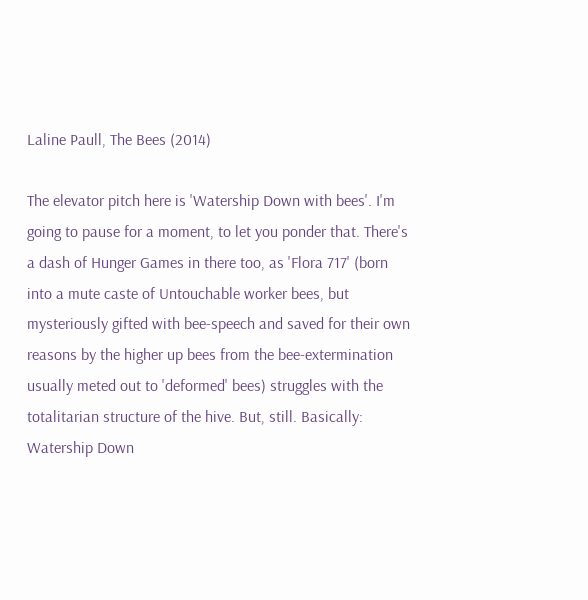Laline Paull, The Bees (2014)

The elevator pitch here is 'Watership Down with bees'. I'm going to pause for a moment, to let you ponder that. There's a dash of Hunger Games in there too, as 'Flora 717' (born into a mute caste of Untouchable worker bees, but mysteriously gifted with bee-speech and saved for their own reasons by the higher up bees from the bee-extermination usually meted out to 'deformed' bees) struggles with the totalitarian structure of the hive. But, still. Basically: Watership Down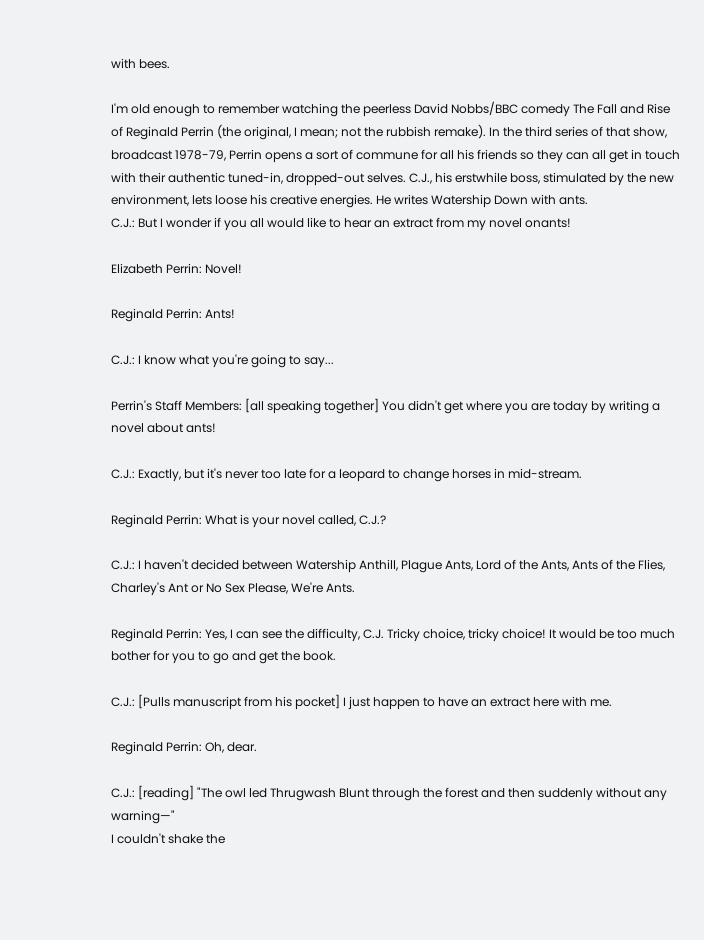with bees.

I'm old enough to remember watching the peerless David Nobbs/BBC comedy The Fall and Rise of Reginald Perrin (the original, I mean; not the rubbish remake). In the third series of that show, broadcast 1978-79, Perrin opens a sort of commune for all his friends so they can all get in touch with their authentic tuned-in, dropped-out selves. C.J., his erstwhile boss, stimulated by the new environment, lets loose his creative energies. He writes Watership Down with ants.
C.J.: But I wonder if you all would like to hear an extract from my novel onants!

Elizabeth Perrin: Novel!

Reginald Perrin: Ants!

C.J.: I know what you're going to say...

Perrin's Staff Members: [all speaking together] You didn't get where you are today by writing a novel about ants!

C.J.: Exactly, but it's never too late for a leopard to change horses in mid-stream.

Reginald Perrin: What is your novel called, C.J.?

C.J.: I haven't decided between Watership Anthill, Plague Ants, Lord of the Ants, Ants of the Flies, Charley's Ant or No Sex Please, We're Ants.

Reginald Perrin: Yes, I can see the difficulty, C.J. Tricky choice, tricky choice! It would be too much bother for you to go and get the book.

C.J.: [Pulls manuscript from his pocket] I just happen to have an extract here with me.

Reginald Perrin: Oh, dear.

C.J.: [reading] "The owl led Thrugwash Blunt through the forest and then suddenly without any warning—"
I couldn't shake the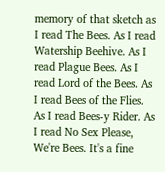memory of that sketch as I read The Bees. As I read Watership Beehive. As I read Plague Bees. As I read Lord of the Bees. As I read Bees of the Flies. As I read Bees-y Rider. As I read No Sex Please, We're Bees. It's a fine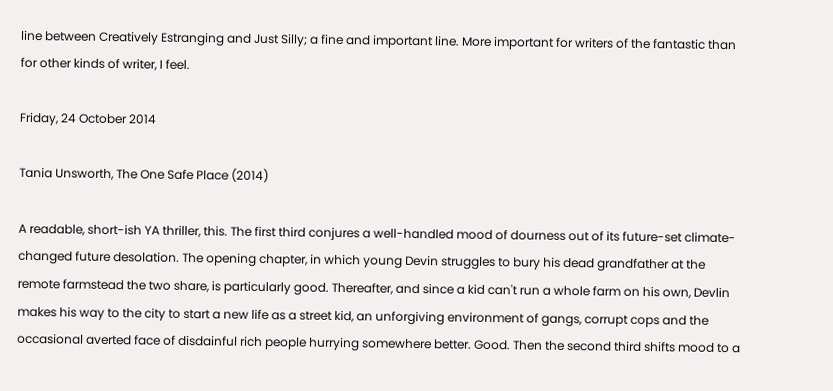line between Creatively Estranging and Just Silly; a fine and important line. More important for writers of the fantastic than for other kinds of writer, I feel.

Friday, 24 October 2014

Tania Unsworth, The One Safe Place (2014)

A readable, short-ish YA thriller, this. The first third conjures a well-handled mood of dourness out of its future-set climate-changed future desolation. The opening chapter, in which young Devin struggles to bury his dead grandfather at the remote farmstead the two share, is particularly good. Thereafter, and since a kid can't run a whole farm on his own, Devlin makes his way to the city to start a new life as a street kid, an unforgiving environment of gangs, corrupt cops and the occasional averted face of disdainful rich people hurrying somewhere better. Good. Then the second third shifts mood to a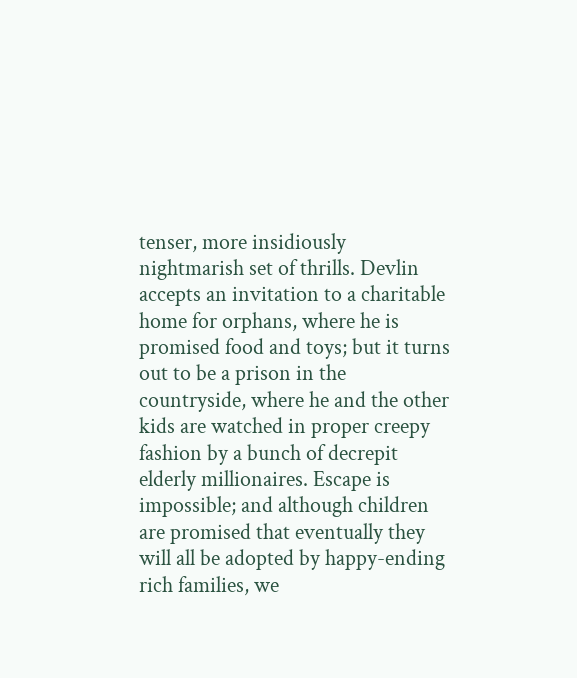tenser, more insidiously nightmarish set of thrills. Devlin accepts an invitation to a charitable home for orphans, where he is promised food and toys; but it turns out to be a prison in the countryside, where he and the other kids are watched in proper creepy fashion by a bunch of decrepit elderly millionaires. Escape is impossible; and although children are promised that eventually they will all be adopted by happy-ending rich families, we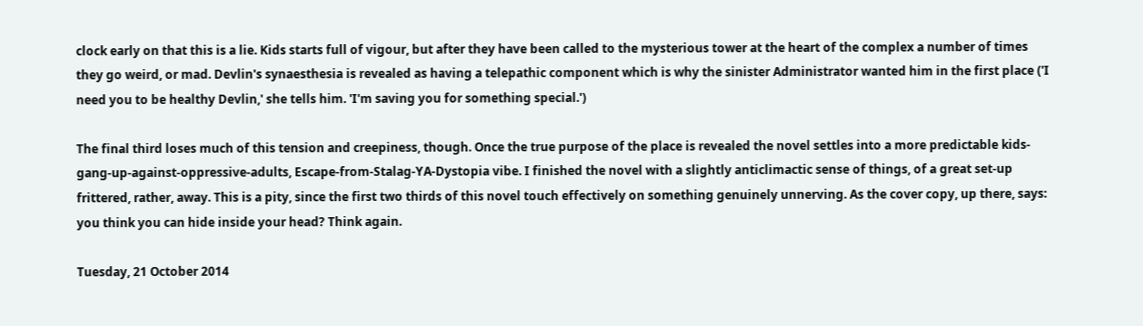clock early on that this is a lie. Kids starts full of vigour, but after they have been called to the mysterious tower at the heart of the complex a number of times they go weird, or mad. Devlin's synaesthesia is revealed as having a telepathic component which is why the sinister Administrator wanted him in the first place ('I need you to be healthy Devlin,' she tells him. 'I'm saving you for something special.')

The final third loses much of this tension and creepiness, though. Once the true purpose of the place is revealed the novel settles into a more predictable kids-gang-up-against-oppressive-adults, Escape-from-Stalag-YA-Dystopia vibe. I finished the novel with a slightly anticlimactic sense of things, of a great set-up frittered, rather, away. This is a pity, since the first two thirds of this novel touch effectively on something genuinely unnerving. As the cover copy, up there, says: you think you can hide inside your head? Think again.

Tuesday, 21 October 2014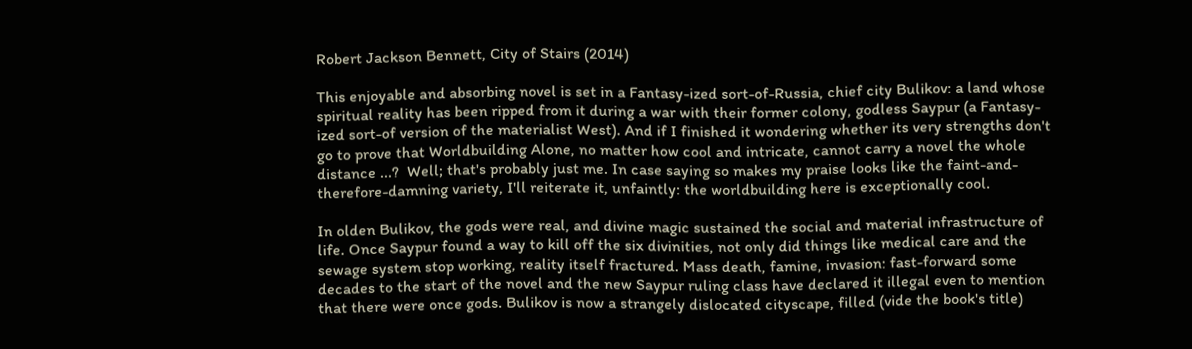Robert Jackson Bennett, City of Stairs (2014)

This enjoyable and absorbing novel is set in a Fantasy-ized sort-of-Russia, chief city Bulikov: a land whose spiritual reality has been ripped from it during a war with their former colony, godless Saypur (a Fantasy-ized sort-of version of the materialist West). And if I finished it wondering whether its very strengths don't go to prove that Worldbuilding Alone, no matter how cool and intricate, cannot carry a novel the whole distance ...?  Well; that's probably just me. In case saying so makes my praise looks like the faint-and-therefore-damning variety, I'll reiterate it, unfaintly: the worldbuilding here is exceptionally cool.

In olden Bulikov, the gods were real, and divine magic sustained the social and material infrastructure of life. Once Saypur found a way to kill off the six divinities, not only did things like medical care and the sewage system stop working, reality itself fractured. Mass death, famine, invasion: fast-forward some decades to the start of the novel and the new Saypur ruling class have declared it illegal even to mention that there were once gods. Bulikov is now a strangely dislocated cityscape, filled (vide the book's title)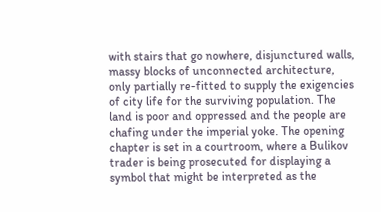with stairs that go nowhere, disjunctured walls, massy blocks of unconnected architecture, only partially re-fitted to supply the exigencies of city life for the surviving population. The land is poor and oppressed and the people are chafing under the imperial yoke. The opening chapter is set in a courtroom, where a Bulikov trader is being prosecuted for displaying a symbol that might be interpreted as the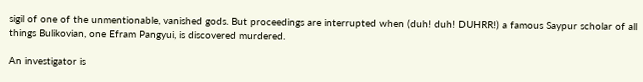sigil of one of the unmentionable, vanished gods. But proceedings are interrupted when (duh! duh! DUHRR!) a famous Saypur scholar of all things Bulikovian, one Efram Pangyui, is discovered murdered.

An investigator is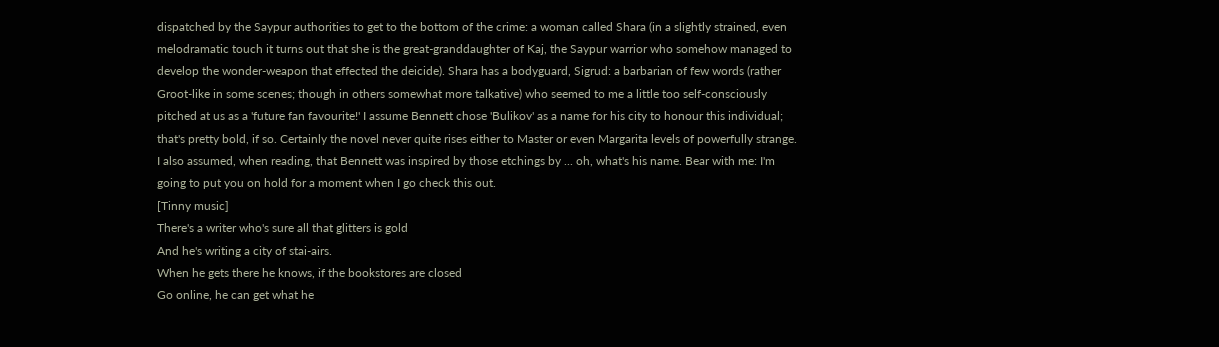dispatched by the Saypur authorities to get to the bottom of the crime: a woman called Shara (in a slightly strained, even melodramatic touch it turns out that she is the great-granddaughter of Kaj, the Saypur warrior who somehow managed to develop the wonder-weapon that effected the deicide). Shara has a bodyguard, Sigrud: a barbarian of few words (rather Groot-like in some scenes; though in others somewhat more talkative) who seemed to me a little too self-consciously pitched at us as a 'future fan favourite!' I assume Bennett chose 'Bulikov' as a name for his city to honour this individual; that's pretty bold, if so. Certainly the novel never quite rises either to Master or even Margarita levels of powerfully strange. I also assumed, when reading, that Bennett was inspired by those etchings by ... oh, what's his name. Bear with me: I'm going to put you on hold for a moment when I go check this out.
[Tinny music]
There's a writer who's sure all that glitters is gold
And he's writing a city of stai-airs.
When he gets there he knows, if the bookstores are closed
Go online, he can get what he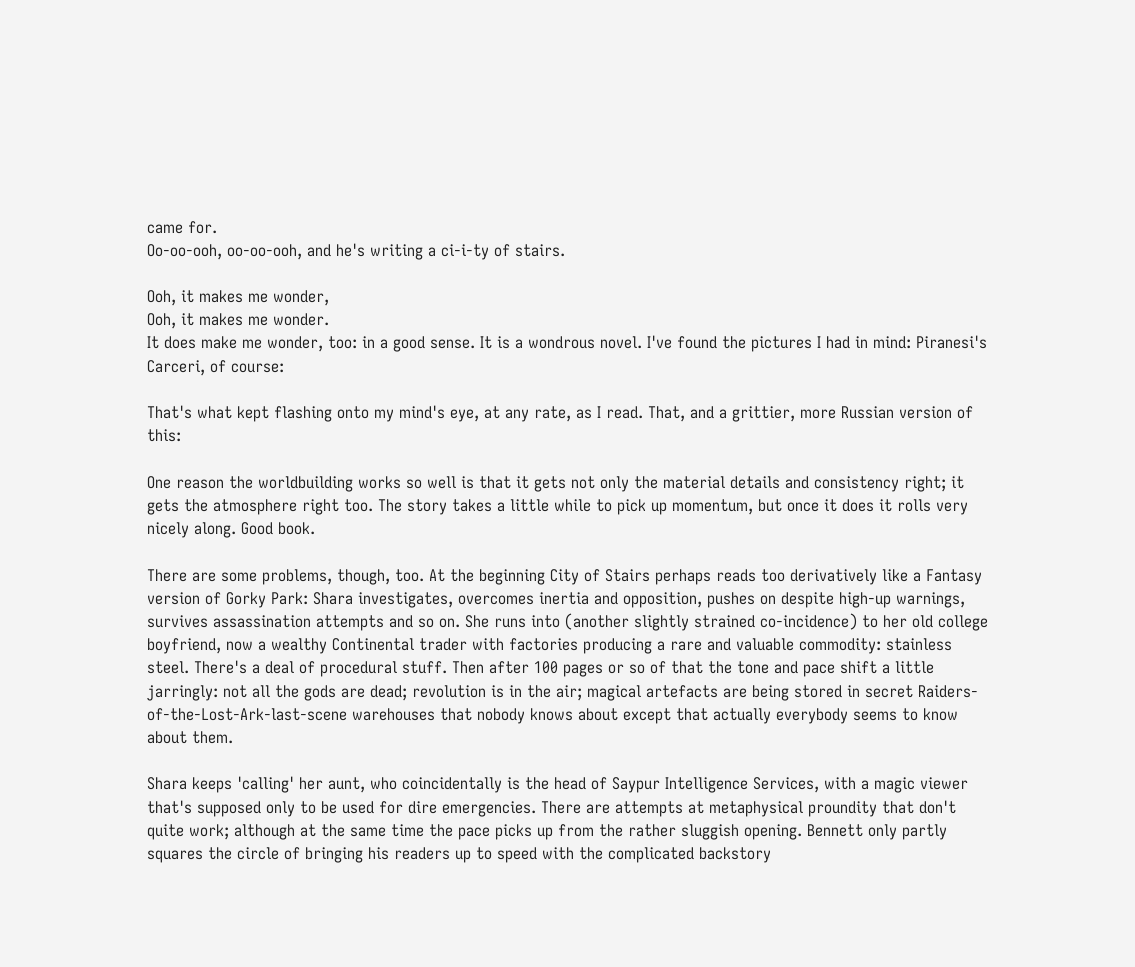came for.
Oo-oo-ooh, oo-oo-ooh, and he's writing a ci-i-ty of stairs.

Ooh, it makes me wonder,
Ooh, it makes me wonder.
It does make me wonder, too: in a good sense. It is a wondrous novel. I've found the pictures I had in mind: Piranesi's Carceri, of course:

That's what kept flashing onto my mind's eye, at any rate, as I read. That, and a grittier, more Russian version of this:

One reason the worldbuilding works so well is that it gets not only the material details and consistency right; it gets the atmosphere right too. The story takes a little while to pick up momentum, but once it does it rolls very nicely along. Good book.

There are some problems, though, too. At the beginning City of Stairs perhaps reads too derivatively like a Fantasy version of Gorky Park: Shara investigates, overcomes inertia and opposition, pushes on despite high-up warnings, survives assassination attempts and so on. She runs into (another slightly strained co-incidence) to her old college boyfriend, now a wealthy Continental trader with factories producing a rare and valuable commodity: stainless steel. There's a deal of procedural stuff. Then after 100 pages or so of that the tone and pace shift a little jarringly: not all the gods are dead; revolution is in the air; magical artefacts are being stored in secret Raiders-of-the-Lost-Ark-last-scene warehouses that nobody knows about except that actually everybody seems to know about them.

Shara keeps 'calling' her aunt, who coincidentally is the head of Saypur Intelligence Services, with a magic viewer that's supposed only to be used for dire emergencies. There are attempts at metaphysical proundity that don't quite work; although at the same time the pace picks up from the rather sluggish opening. Bennett only partly squares the circle of bringing his readers up to speed with the complicated backstory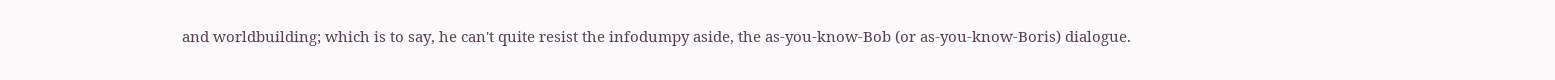and worldbuilding; which is to say, he can't quite resist the infodumpy aside, the as-you-know-Bob (or as-you-know-Boris) dialogue.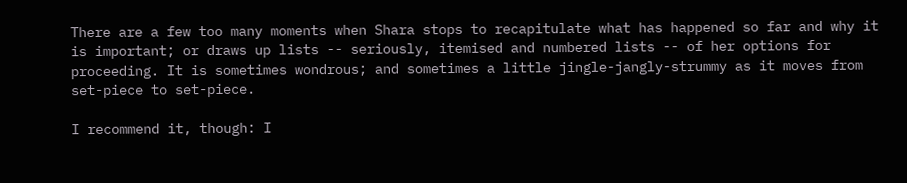There are a few too many moments when Shara stops to recapitulate what has happened so far and why it is important; or draws up lists -- seriously, itemised and numbered lists -- of her options for proceeding. It is sometimes wondrous; and sometimes a little jingle-jangly-strummy as it moves from set-piece to set-piece.

I recommend it, though: I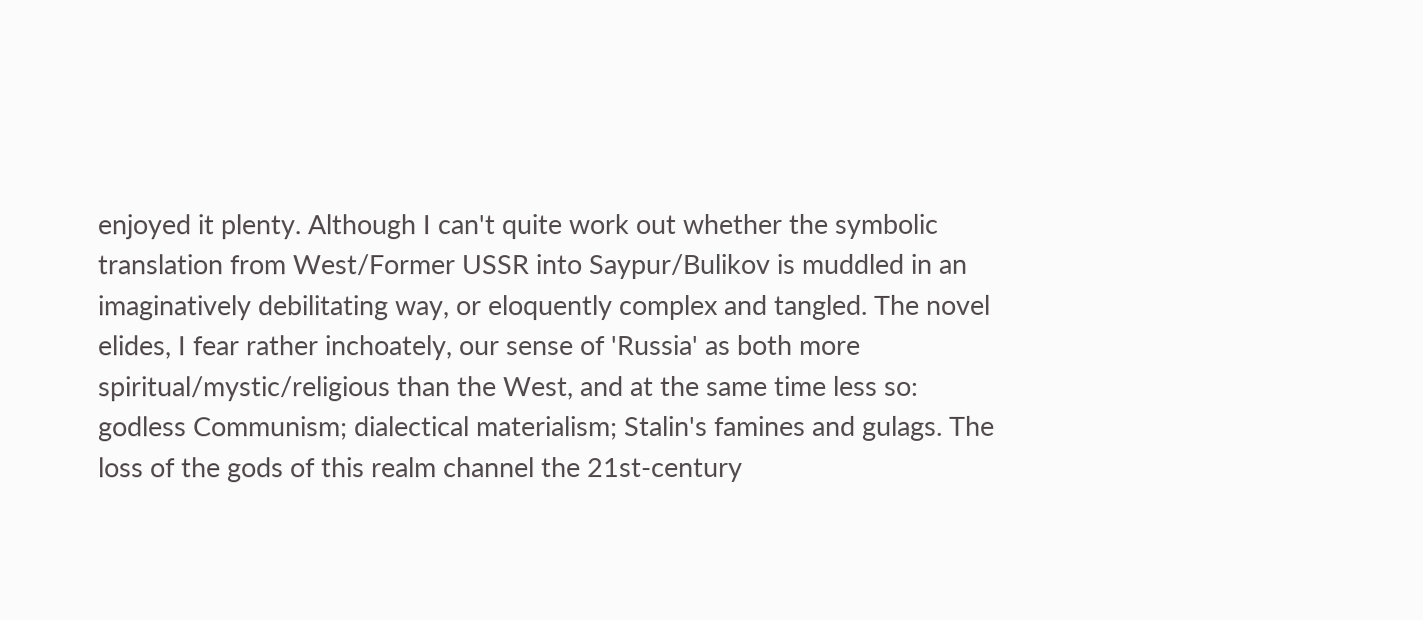enjoyed it plenty. Although I can't quite work out whether the symbolic translation from West/Former USSR into Saypur/Bulikov is muddled in an imaginatively debilitating way, or eloquently complex and tangled. The novel elides, I fear rather inchoately, our sense of 'Russia' as both more spiritual/mystic/religious than the West, and at the same time less so: godless Communism; dialectical materialism; Stalin's famines and gulags. The loss of the gods of this realm channel the 21st-century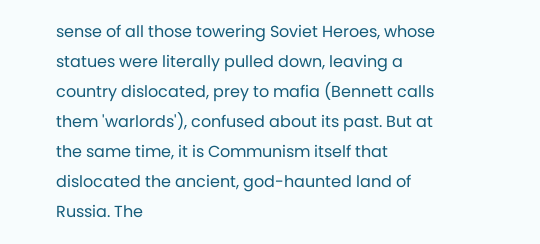sense of all those towering Soviet Heroes, whose statues were literally pulled down, leaving a country dislocated, prey to mafia (Bennett calls them 'warlords'), confused about its past. But at the same time, it is Communism itself that dislocated the ancient, god-haunted land of Russia. The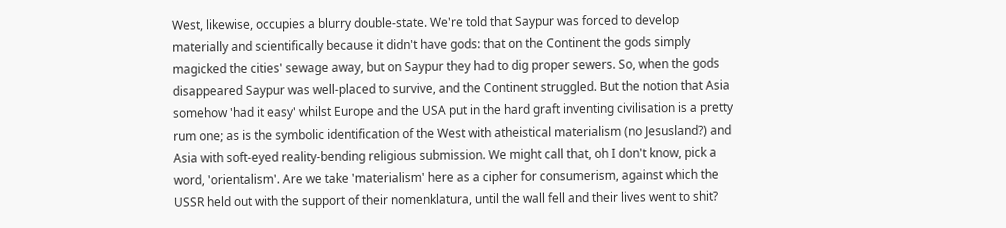West, likewise, occupies a blurry double-state. We're told that Saypur was forced to develop materially and scientifically because it didn't have gods: that on the Continent the gods simply magicked the cities' sewage away, but on Saypur they had to dig proper sewers. So, when the gods disappeared Saypur was well-placed to survive, and the Continent struggled. But the notion that Asia somehow 'had it easy' whilst Europe and the USA put in the hard graft inventing civilisation is a pretty rum one; as is the symbolic identification of the West with atheistical materialism (no Jesusland?) and Asia with soft-eyed reality-bending religious submission. We might call that, oh I don't know, pick a word, 'orientalism'. Are we take 'materialism' here as a cipher for consumerism, against which the USSR held out with the support of their nomenklatura, until the wall fell and their lives went to shit?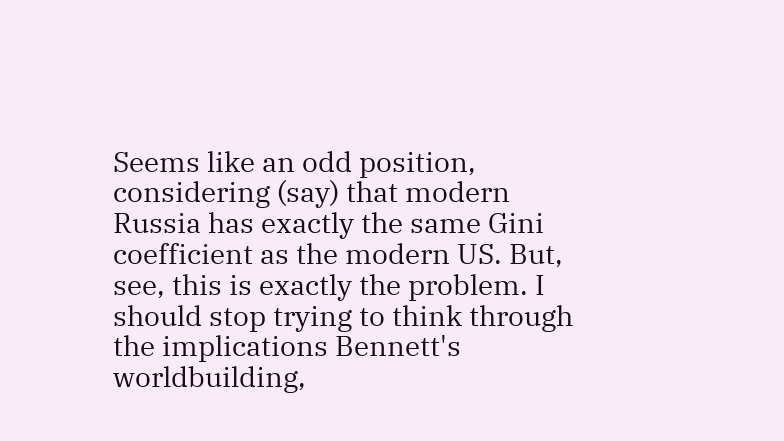Seems like an odd position, considering (say) that modern Russia has exactly the same Gini coefficient as the modern US. But, see, this is exactly the problem. I should stop trying to think through the implications Bennett's worldbuilding,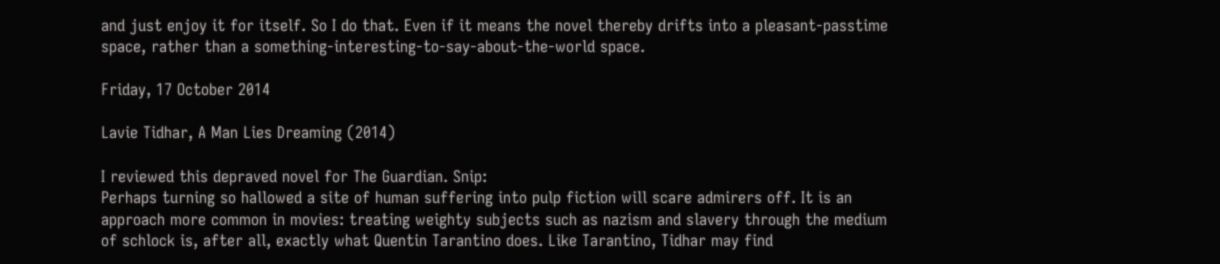and just enjoy it for itself. So I do that. Even if it means the novel thereby drifts into a pleasant-passtime space, rather than a something-interesting-to-say-about-the-world space.

Friday, 17 October 2014

Lavie Tidhar, A Man Lies Dreaming (2014)

I reviewed this depraved novel for The Guardian. Snip:
Perhaps turning so hallowed a site of human suffering into pulp fiction will scare admirers off. It is an approach more common in movies: treating weighty subjects such as nazism and slavery through the medium of schlock is, after all, exactly what Quentin Tarantino does. Like Tarantino, Tidhar may find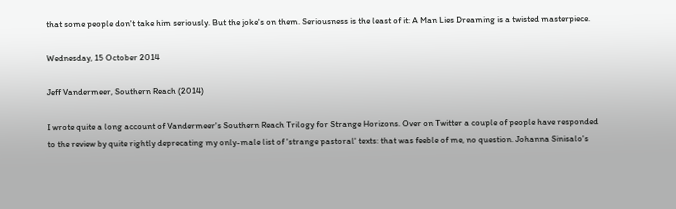that some people don't take him seriously. But the joke's on them. Seriousness is the least of it: A Man Lies Dreaming is a twisted masterpiece.

Wednesday, 15 October 2014

Jeff Vandermeer, Southern Reach (2014)

I wrote quite a long account of Vandermeer's Southern Reach Trilogy for Strange Horizons. Over on Twitter a couple of people have responded to the review by quite rightly deprecating my only-male list of 'strange pastoral' texts: that was feeble of me, no question. Johanna Sinisalo's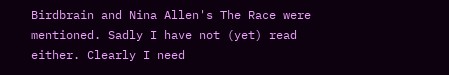Birdbrain and Nina Allen's The Race were mentioned. Sadly I have not (yet) read either. Clearly I need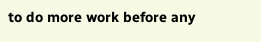to do more work before any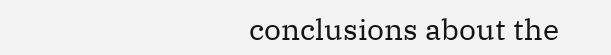conclusions about the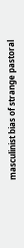masculinist bias of strange pastoral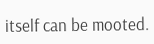itself can be mooted.